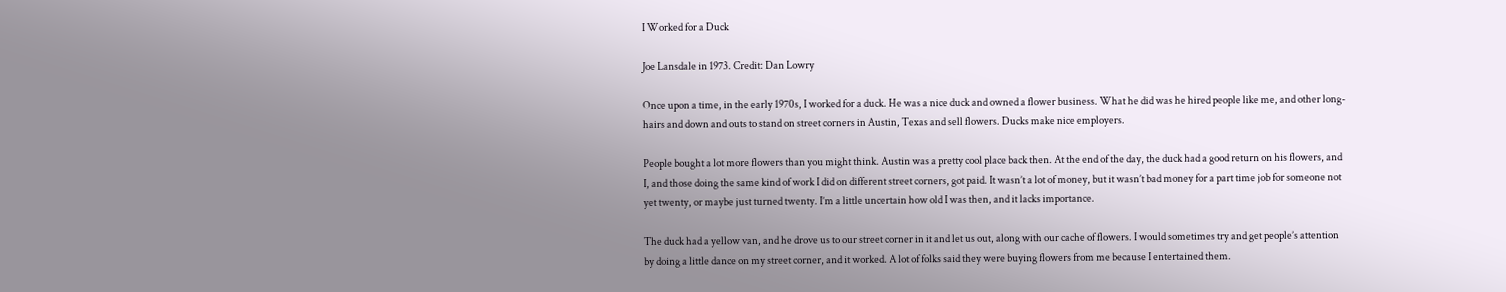I Worked for a Duck

Joe Lansdale in 1973. Credit: Dan Lowry

Once upon a time, in the early 1970s, I worked for a duck. He was a nice duck and owned a flower business. What he did was he hired people like me, and other long-hairs and down and outs to stand on street corners in Austin, Texas and sell flowers. Ducks make nice employers.

People bought a lot more flowers than you might think. Austin was a pretty cool place back then. At the end of the day, the duck had a good return on his flowers, and I, and those doing the same kind of work I did on different street corners, got paid. It wasn’t a lot of money, but it wasn’t bad money for a part time job for someone not yet twenty, or maybe just turned twenty. I’m a little uncertain how old I was then, and it lacks importance.

The duck had a yellow van, and he drove us to our street corner in it and let us out, along with our cache of flowers. I would sometimes try and get people’s attention by doing a little dance on my street corner, and it worked. A lot of folks said they were buying flowers from me because I entertained them.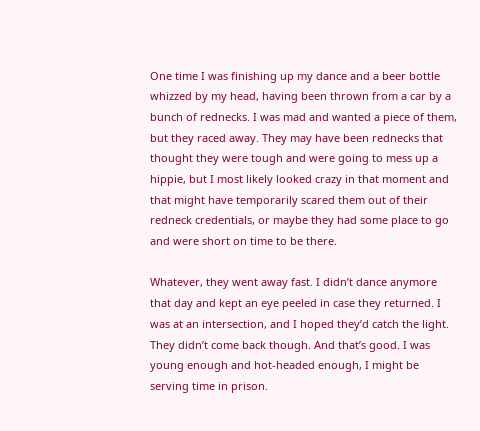One time I was finishing up my dance and a beer bottle whizzed by my head, having been thrown from a car by a bunch of rednecks. I was mad and wanted a piece of them, but they raced away. They may have been rednecks that thought they were tough and were going to mess up a hippie, but I most likely looked crazy in that moment and that might have temporarily scared them out of their redneck credentials, or maybe they had some place to go and were short on time to be there.

Whatever, they went away fast. I didn’t dance anymore that day and kept an eye peeled in case they returned. I was at an intersection, and I hoped they’d catch the light. They didn’t come back though. And that’s good. I was young enough and hot-headed enough, I might be serving time in prison.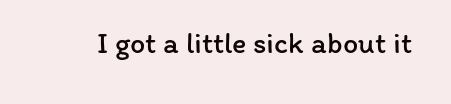I got a little sick about it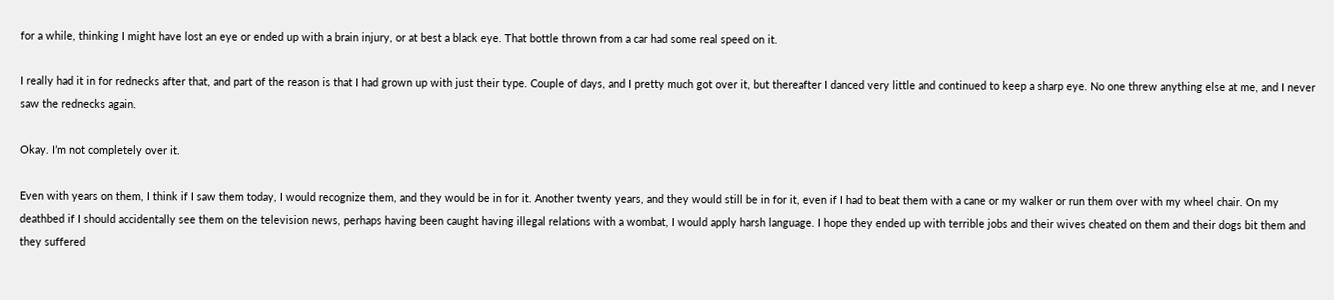for a while, thinking I might have lost an eye or ended up with a brain injury, or at best a black eye. That bottle thrown from a car had some real speed on it.

I really had it in for rednecks after that, and part of the reason is that I had grown up with just their type. Couple of days, and I pretty much got over it, but thereafter I danced very little and continued to keep a sharp eye. No one threw anything else at me, and I never saw the rednecks again.

Okay. I’m not completely over it.

Even with years on them, I think if I saw them today, I would recognize them, and they would be in for it. Another twenty years, and they would still be in for it, even if I had to beat them with a cane or my walker or run them over with my wheel chair. On my deathbed if I should accidentally see them on the television news, perhaps having been caught having illegal relations with a wombat, I would apply harsh language. I hope they ended up with terrible jobs and their wives cheated on them and their dogs bit them and they suffered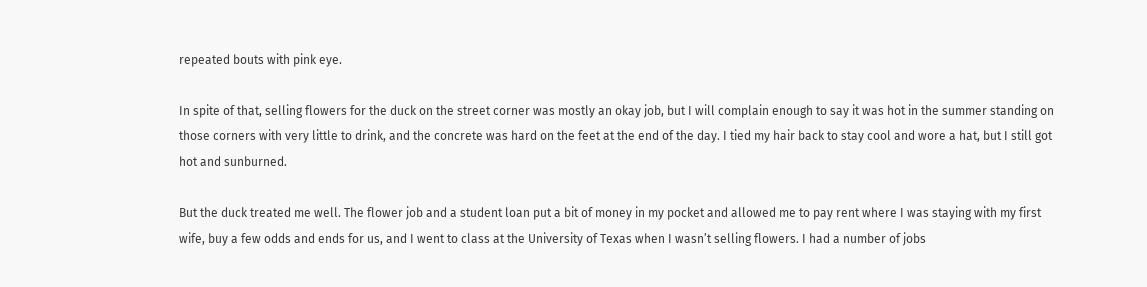repeated bouts with pink eye.

In spite of that, selling flowers for the duck on the street corner was mostly an okay job, but I will complain enough to say it was hot in the summer standing on those corners with very little to drink, and the concrete was hard on the feet at the end of the day. I tied my hair back to stay cool and wore a hat, but I still got hot and sunburned.

But the duck treated me well. The flower job and a student loan put a bit of money in my pocket and allowed me to pay rent where I was staying with my first wife, buy a few odds and ends for us, and I went to class at the University of Texas when I wasn’t selling flowers. I had a number of jobs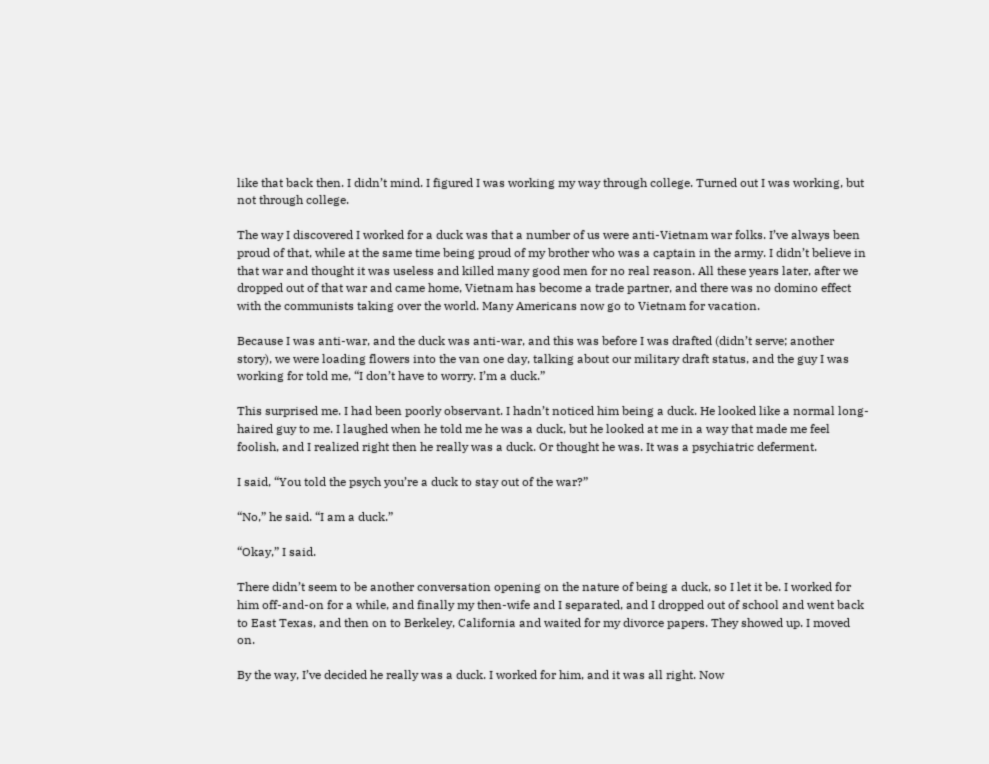like that back then. I didn’t mind. I figured I was working my way through college. Turned out I was working, but not through college.

The way I discovered I worked for a duck was that a number of us were anti-Vietnam war folks. I’ve always been proud of that, while at the same time being proud of my brother who was a captain in the army. I didn’t believe in that war and thought it was useless and killed many good men for no real reason. All these years later, after we dropped out of that war and came home, Vietnam has become a trade partner, and there was no domino effect with the communists taking over the world. Many Americans now go to Vietnam for vacation.

Because I was anti-war, and the duck was anti-war, and this was before I was drafted (didn’t serve; another story), we were loading flowers into the van one day, talking about our military draft status, and the guy I was working for told me, “I don’t have to worry. I’m a duck.”

This surprised me. I had been poorly observant. I hadn’t noticed him being a duck. He looked like a normal long-haired guy to me. I laughed when he told me he was a duck, but he looked at me in a way that made me feel foolish, and I realized right then he really was a duck. Or thought he was. It was a psychiatric deferment.

I said, “You told the psych you’re a duck to stay out of the war?”

“No,” he said. “I am a duck.”

“Okay,” I said.

There didn’t seem to be another conversation opening on the nature of being a duck, so I let it be. I worked for him off-and-on for a while, and finally my then-wife and I separated, and I dropped out of school and went back to East Texas, and then on to Berkeley, California and waited for my divorce papers. They showed up. I moved on.

By the way, I’ve decided he really was a duck. I worked for him, and it was all right. Now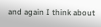and again I think about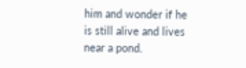him and wonder if he is still alive and lives near a pond.